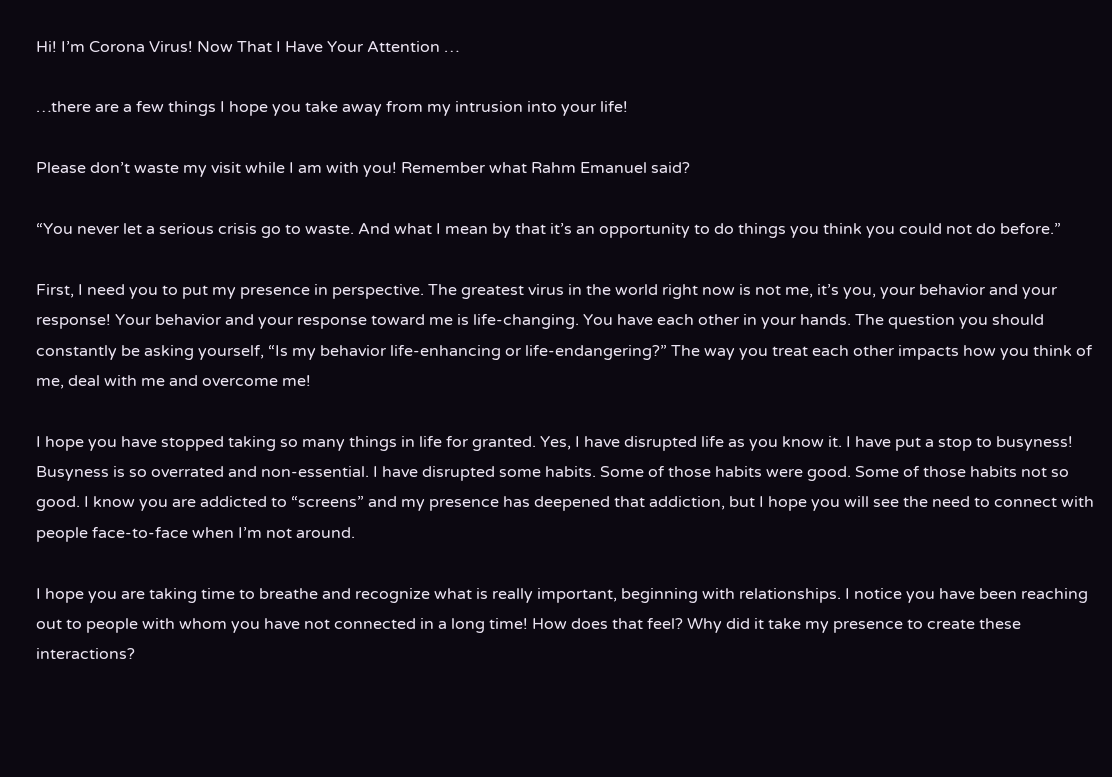Hi! I’m Corona Virus! Now That I Have Your Attention …

…there are a few things I hope you take away from my intrusion into your life!

Please don’t waste my visit while I am with you! Remember what Rahm Emanuel said?

“You never let a serious crisis go to waste. And what I mean by that it’s an opportunity to do things you think you could not do before.”

First, I need you to put my presence in perspective. The greatest virus in the world right now is not me, it’s you, your behavior and your response! Your behavior and your response toward me is life-changing. You have each other in your hands. The question you should constantly be asking yourself, “Is my behavior life-enhancing or life-endangering?” The way you treat each other impacts how you think of me, deal with me and overcome me!

I hope you have stopped taking so many things in life for granted. Yes, I have disrupted life as you know it. I have put a stop to busyness! Busyness is so overrated and non-essential. I have disrupted some habits. Some of those habits were good. Some of those habits not so good. I know you are addicted to “screens” and my presence has deepened that addiction, but I hope you will see the need to connect with people face-to-face when I’m not around.

I hope you are taking time to breathe and recognize what is really important, beginning with relationships. I notice you have been reaching out to people with whom you have not connected in a long time! How does that feel? Why did it take my presence to create these interactions?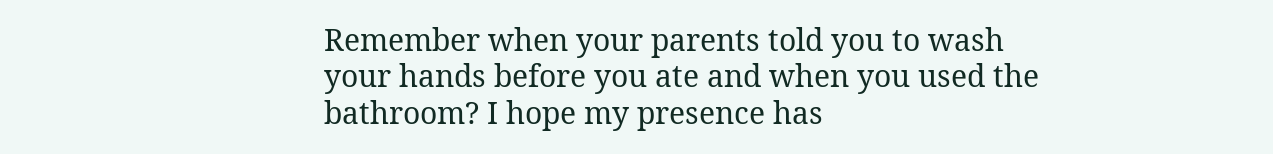Remember when your parents told you to wash your hands before you ate and when you used the bathroom? I hope my presence has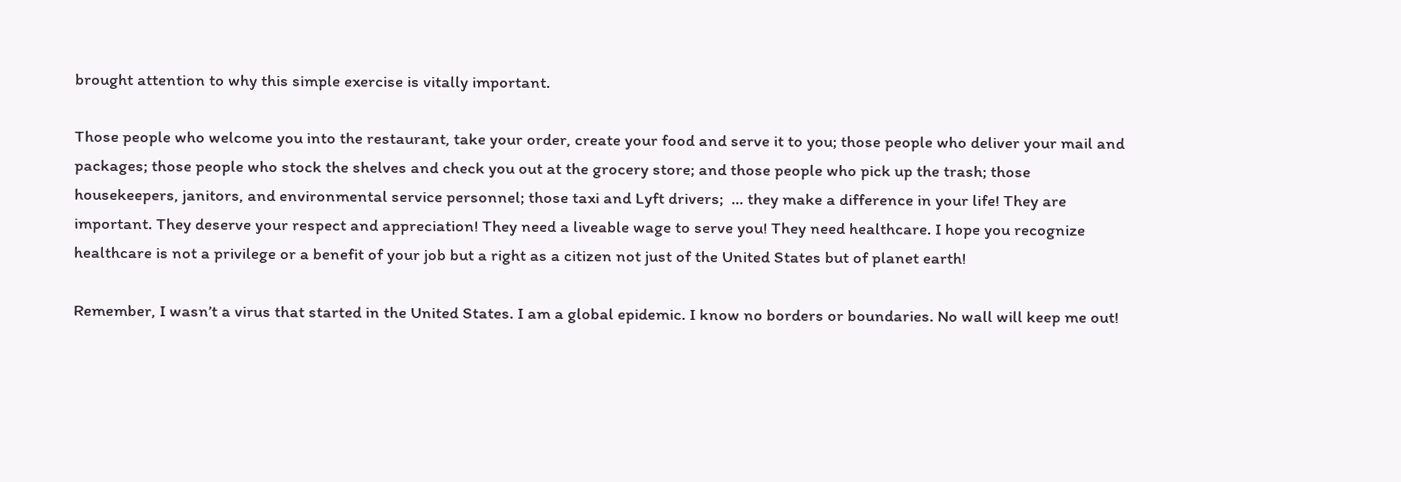brought attention to why this simple exercise is vitally important.

Those people who welcome you into the restaurant, take your order, create your food and serve it to you; those people who deliver your mail and packages; those people who stock the shelves and check you out at the grocery store; and those people who pick up the trash; those housekeepers, janitors, and environmental service personnel; those taxi and Lyft drivers;  … they make a difference in your life! They are important. They deserve your respect and appreciation! They need a liveable wage to serve you! They need healthcare. I hope you recognize healthcare is not a privilege or a benefit of your job but a right as a citizen not just of the United States but of planet earth!

Remember, I wasn’t a virus that started in the United States. I am a global epidemic. I know no borders or boundaries. No wall will keep me out!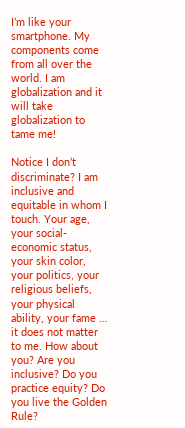I’m like your smartphone. My components come from all over the world. I am globalization and it will take globalization to tame me!

Notice I don’t discriminate? I am inclusive and equitable in whom I touch. Your age, your social-economic status, your skin color, your politics, your religious beliefs, your physical ability, your fame … it does not matter to me. How about you? Are you inclusive? Do you practice equity? Do you live the Golden Rule?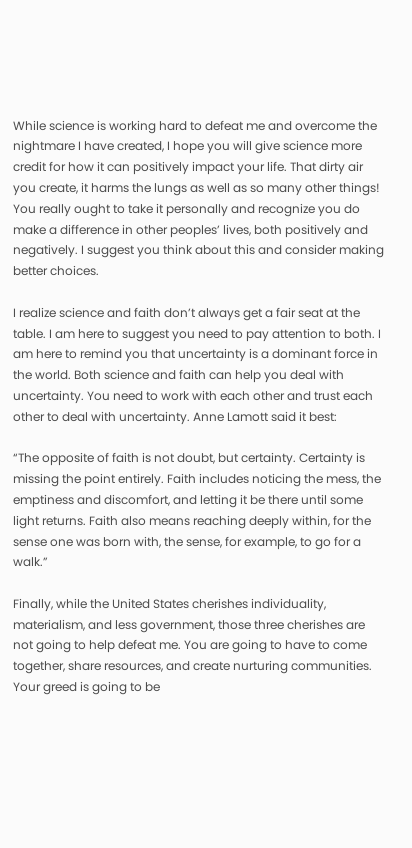While science is working hard to defeat me and overcome the nightmare I have created, I hope you will give science more credit for how it can positively impact your life. That dirty air you create, it harms the lungs as well as so many other things! You really ought to take it personally and recognize you do make a difference in other peoples’ lives, both positively and negatively. I suggest you think about this and consider making better choices.

I realize science and faith don’t always get a fair seat at the table. I am here to suggest you need to pay attention to both. I am here to remind you that uncertainty is a dominant force in the world. Both science and faith can help you deal with uncertainty. You need to work with each other and trust each other to deal with uncertainty. Anne Lamott said it best:

“The opposite of faith is not doubt, but certainty. Certainty is missing the point entirely. Faith includes noticing the mess, the emptiness and discomfort, and letting it be there until some light returns. Faith also means reaching deeply within, for the sense one was born with, the sense, for example, to go for a walk.”

Finally, while the United States cherishes individuality, materialism, and less government, those three cherishes are not going to help defeat me. You are going to have to come together, share resources, and create nurturing communities. Your greed is going to be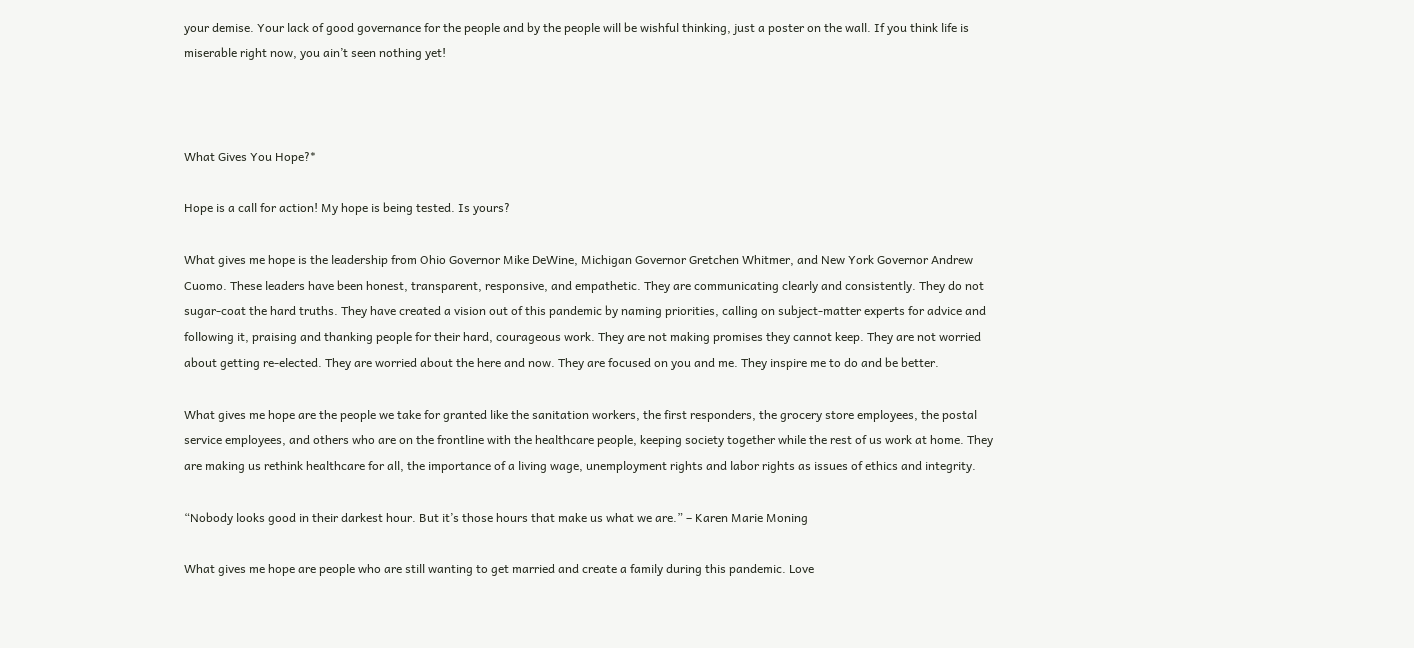your demise. Your lack of good governance for the people and by the people will be wishful thinking, just a poster on the wall. If you think life is miserable right now, you ain’t seen nothing yet!



What Gives You Hope?*

Hope is a call for action! My hope is being tested. Is yours?

What gives me hope is the leadership from Ohio Governor Mike DeWine, Michigan Governor Gretchen Whitmer, and New York Governor Andrew Cuomo. These leaders have been honest, transparent, responsive, and empathetic. They are communicating clearly and consistently. They do not sugar-coat the hard truths. They have created a vision out of this pandemic by naming priorities, calling on subject-matter experts for advice and following it, praising and thanking people for their hard, courageous work. They are not making promises they cannot keep. They are not worried about getting re-elected. They are worried about the here and now. They are focused on you and me. They inspire me to do and be better.

What gives me hope are the people we take for granted like the sanitation workers, the first responders, the grocery store employees, the postal service employees, and others who are on the frontline with the healthcare people, keeping society together while the rest of us work at home. They are making us rethink healthcare for all, the importance of a living wage, unemployment rights and labor rights as issues of ethics and integrity.

“Nobody looks good in their darkest hour. But it’s those hours that make us what we are.” – Karen Marie Moning

What gives me hope are people who are still wanting to get married and create a family during this pandemic. Love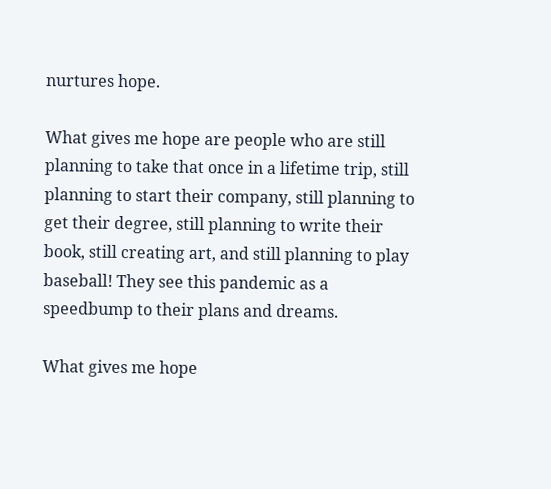nurtures hope.

What gives me hope are people who are still planning to take that once in a lifetime trip, still planning to start their company, still planning to get their degree, still planning to write their book, still creating art, and still planning to play baseball! They see this pandemic as a speedbump to their plans and dreams.

What gives me hope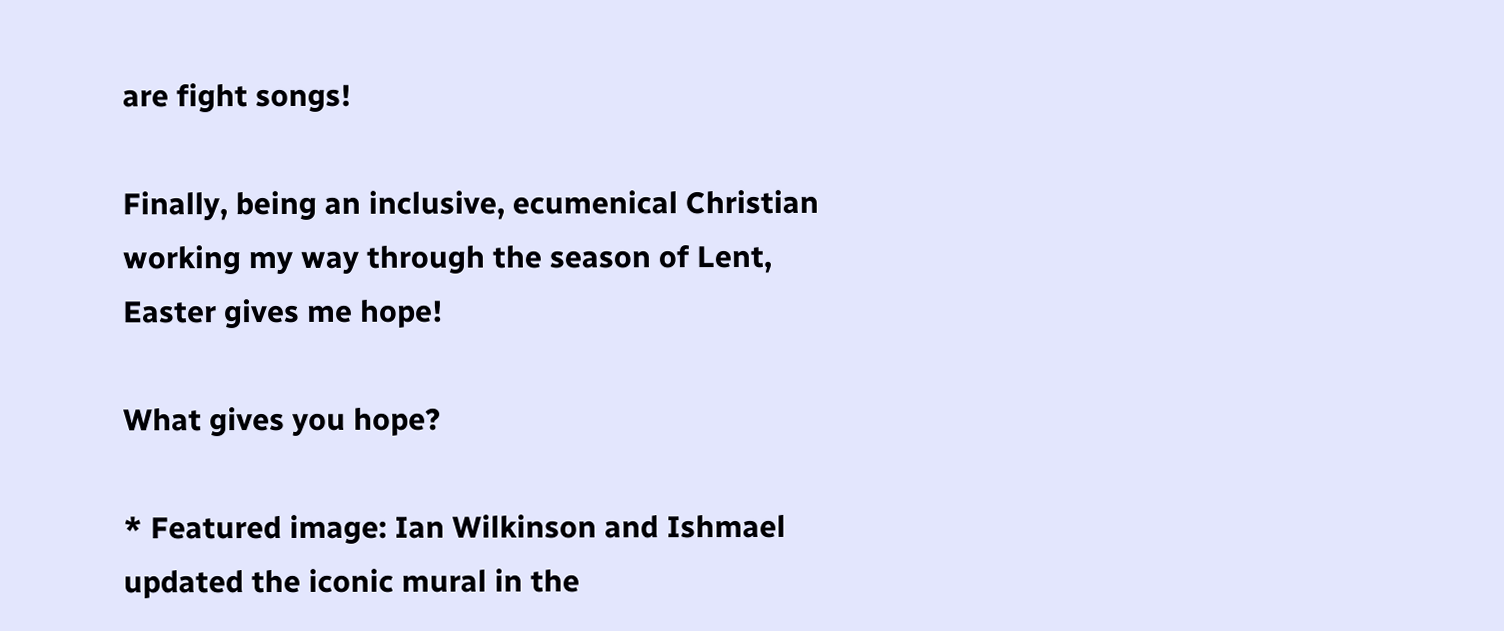are fight songs!

Finally, being an inclusive, ecumenical Christian working my way through the season of Lent, Easter gives me hope!

What gives you hope?

* Featured image: Ian Wilkinson and Ishmael updated the iconic mural in the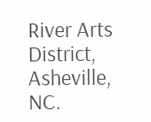River Arts District, Asheville, NC.